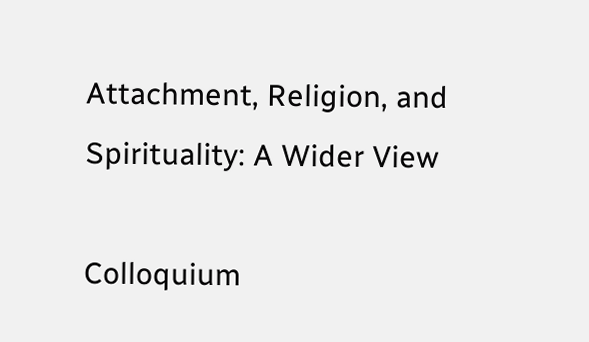Attachment, Religion, and Spirituality: A Wider View

Colloquium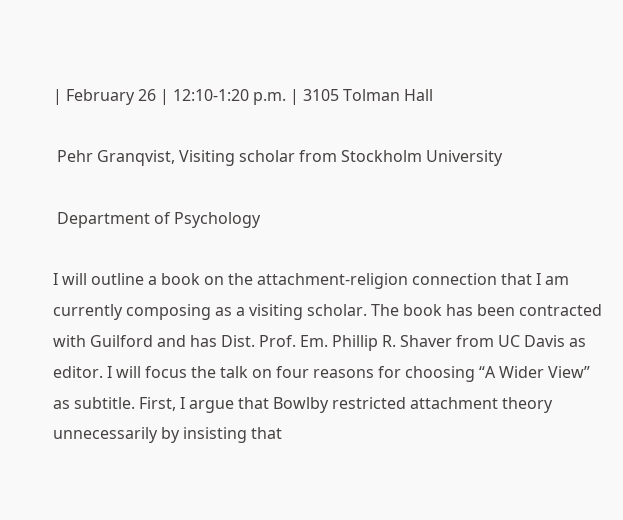| February 26 | 12:10-1:20 p.m. | 3105 Tolman Hall

 Pehr Granqvist, Visiting scholar from Stockholm University

 Department of Psychology

I will outline a book on the attachment-religion connection that I am currently composing as a visiting scholar. The book has been contracted with Guilford and has Dist. Prof. Em. Phillip R. Shaver from UC Davis as editor. I will focus the talk on four reasons for choosing “A Wider View” as subtitle. First, I argue that Bowlby restricted attachment theory unnecessarily by insisting that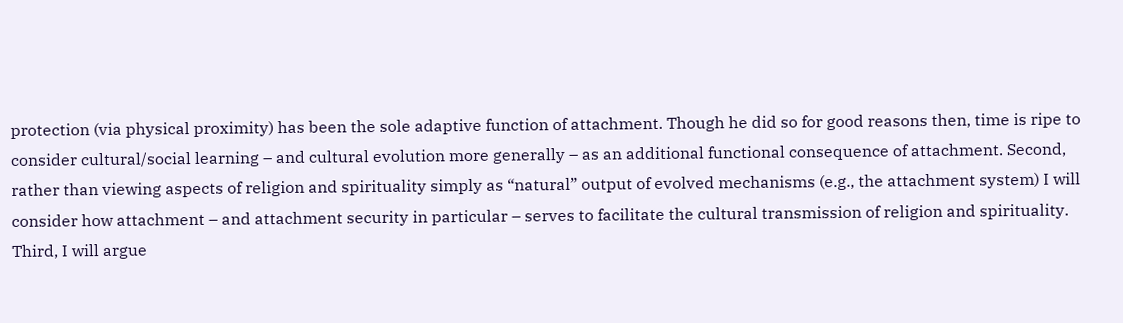protection (via physical proximity) has been the sole adaptive function of attachment. Though he did so for good reasons then, time is ripe to consider cultural/social learning – and cultural evolution more generally – as an additional functional consequence of attachment. Second, rather than viewing aspects of religion and spirituality simply as “natural” output of evolved mechanisms (e.g., the attachment system) I will consider how attachment – and attachment security in particular – serves to facilitate the cultural transmission of religion and spirituality. Third, I will argue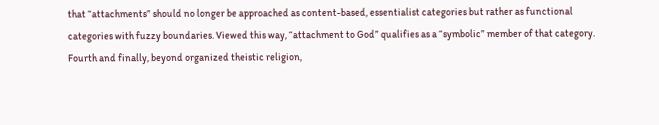that “attachments” should no longer be approached as content-based, essentialist categories but rather as functional categories with fuzzy boundaries. Viewed this way, “attachment to God” qualifies as a “symbolic” member of that category. Fourth and finally, beyond organized theistic religion,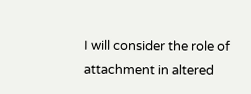I will consider the role of attachment in altered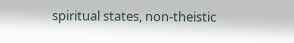spiritual states, non-theistic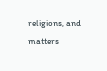religions, and matters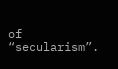of “secularism”.